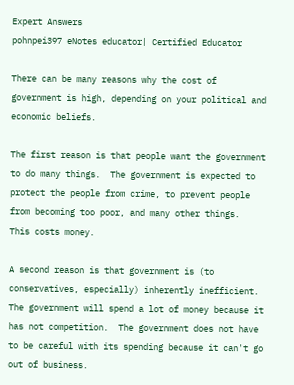Expert Answers
pohnpei397 eNotes educator| Certified Educator

There can be many reasons why the cost of government is high, depending on your political and economic beliefs.

The first reason is that people want the government to do many things.  The government is expected to protect the people from crime, to prevent people from becoming too poor, and many other things.  This costs money.

A second reason is that government is (to conservatives, especially) inherently inefficient.  The government will spend a lot of money because it has not competition.  The government does not have to be careful with its spending because it can't go out of business.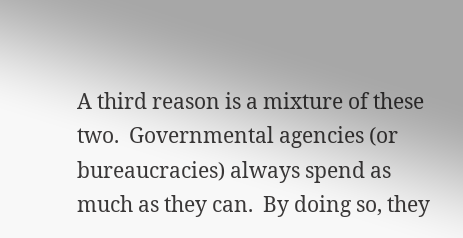A third reason is a mixture of these two.  Governmental agencies (or bureaucracies) always spend as much as they can.  By doing so, they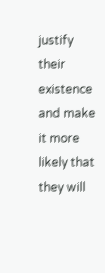justify their existence and make it more likely that they will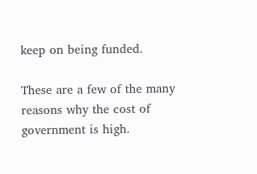keep on being funded.

These are a few of the many reasons why the cost of government is high.